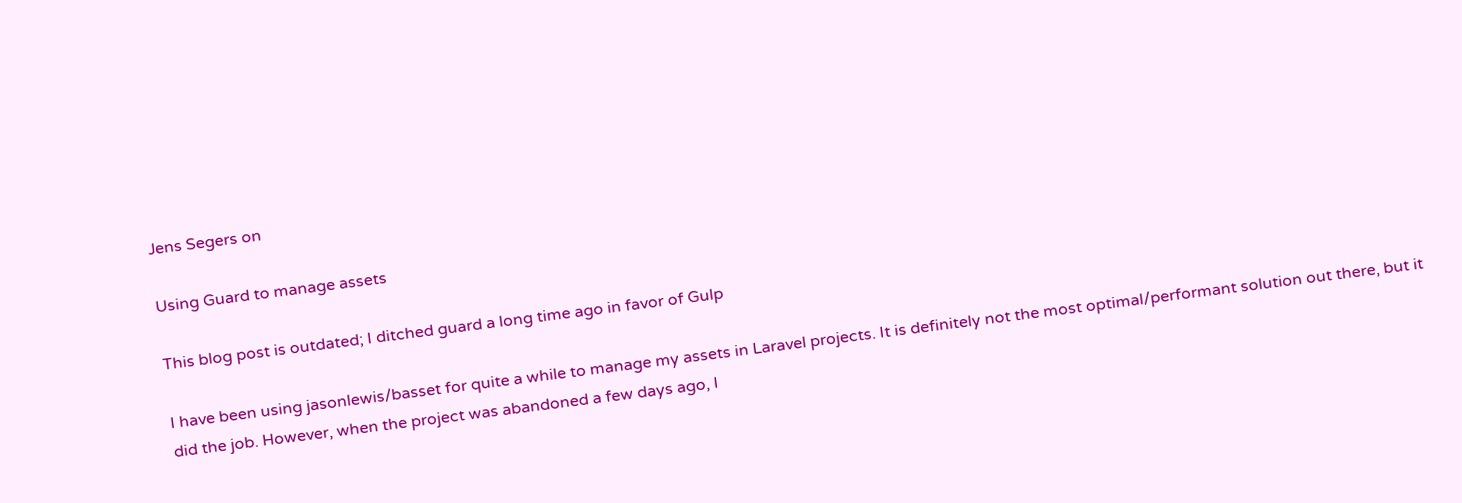Jens Segers on

Using Guard to manage assets

This blog post is outdated; I ditched guard a long time ago in favor of Gulp

I have been using jasonlewis/basset for quite a while to manage my assets in Laravel projects. It is definitely not the most optimal/performant solution out there, but it did the job. However, when the project was abandoned a few days ago, I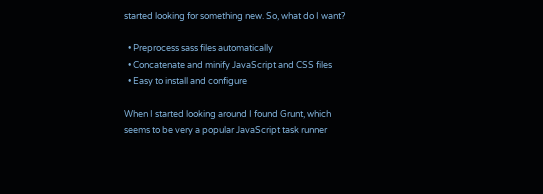started looking for something new. So, what do I want?

  • Preprocess sass files automatically
  • Concatenate and minify JavaScript and CSS files
  • Easy to install and configure

When I started looking around I found Grunt, which seems to be very a popular JavaScript task runner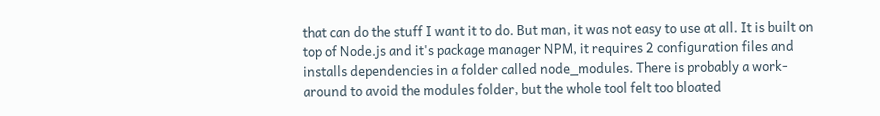that can do the stuff I want it to do. But man, it was not easy to use at all. It is built on top of Node.js and it's package manager NPM, it requires 2 configuration files and installs dependencies in a folder called node_modules. There is probably a work-around to avoid the modules folder, but the whole tool felt too bloated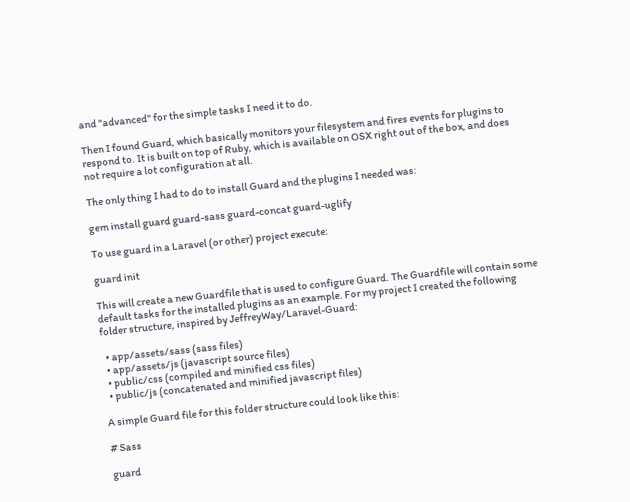and "advanced" for the simple tasks I need it to do.

Then I found Guard, which basically monitors your filesystem and fires events for plugins to respond to. It is built on top of Ruby, which is available on OSX right out of the box, and does not require a lot configuration at all.

The only thing I had to do to install Guard and the plugins I needed was:

gem install guard guard-sass guard-concat guard-uglify

To use guard in a Laravel (or other) project execute:

guard init

This will create a new Guardfile that is used to configure Guard. The Guardfile will contain some default tasks for the installed plugins as an example. For my project I created the following folder structure, inspired by JeffreyWay/Laravel-Guard:

  • app/assets/sass (sass files)
  • app/assets/js (javascript source files)
  • public/css (compiled and minified css files)
  • public/js (concatenated and minified javascript files)

A simple Guard file for this folder structure could look like this:

# Sass

guard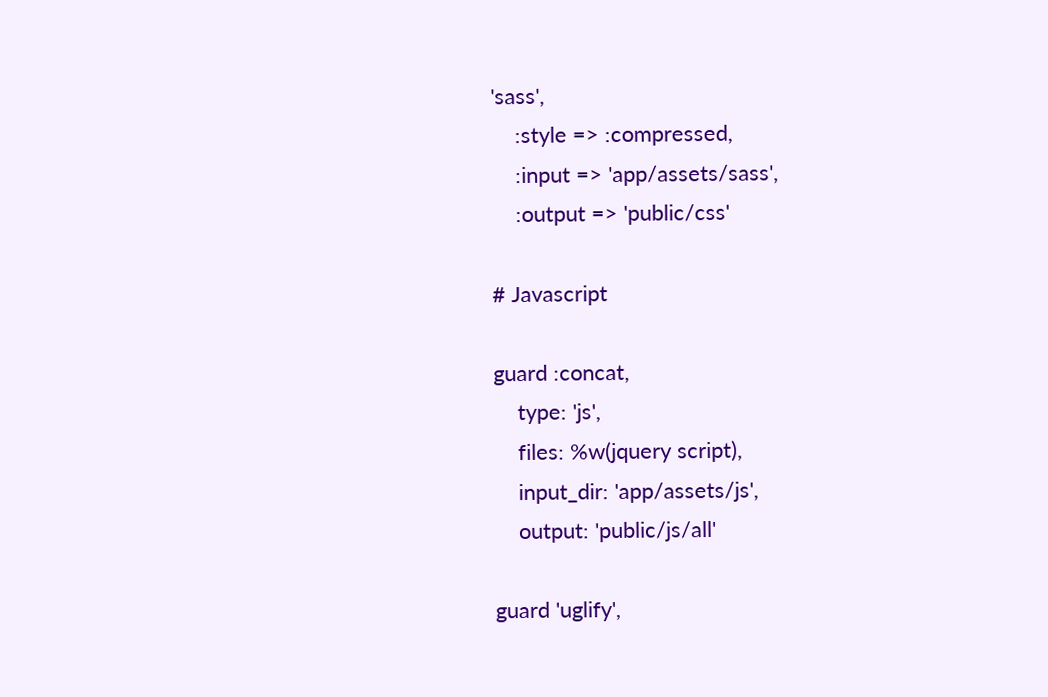'sass',
    :style => :compressed,
    :input => 'app/assets/sass',
    :output => 'public/css'

# Javascript

guard :concat,
    type: 'js',
    files: %w(jquery script),
    input_dir: 'app/assets/js',
    output: 'public/js/all'

guard 'uglify',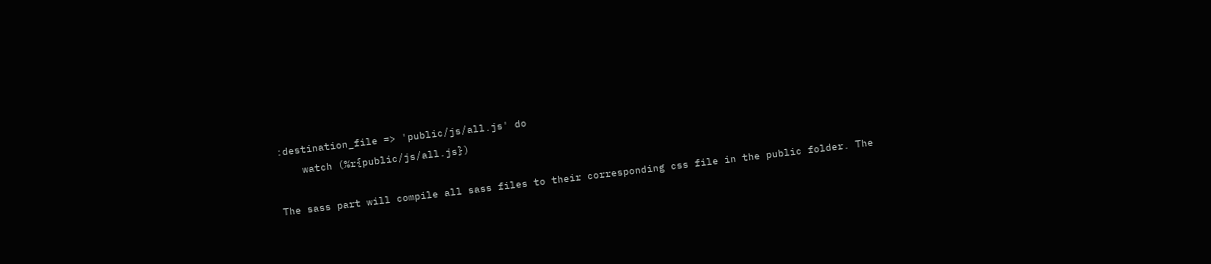:destination_file => 'public/js/all.js' do
    watch (%r{public/js/all.js})

The sass part will compile all sass files to their corresponding css file in the public folder. The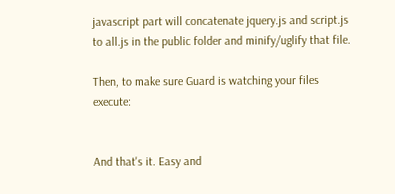javascript part will concatenate jquery.js and script.js to all.js in the public folder and minify/uglify that file.

Then, to make sure Guard is watching your files execute:


And that's it. Easy and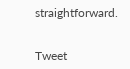straightforward.


Tweet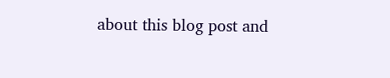about this blog post and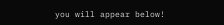you will appear below!